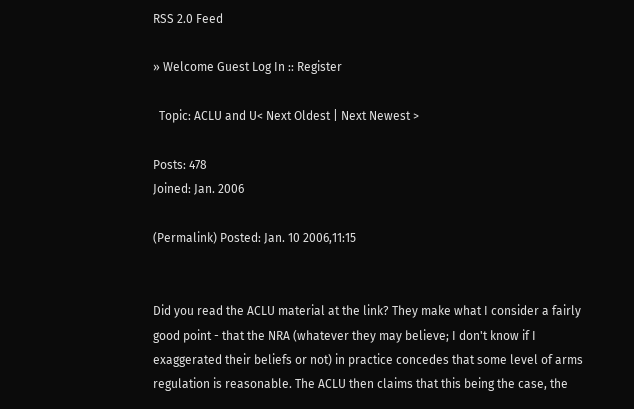RSS 2.0 Feed

» Welcome Guest Log In :: Register

  Topic: ACLU and U< Next Oldest | Next Newest >

Posts: 478
Joined: Jan. 2006

(Permalink) Posted: Jan. 10 2006,11:15


Did you read the ACLU material at the link? They make what I consider a fairly good point - that the NRA (whatever they may believe; I don't know if I exaggerated their beliefs or not) in practice concedes that some level of arms regulation is reasonable. The ACLU then claims that this being the case, the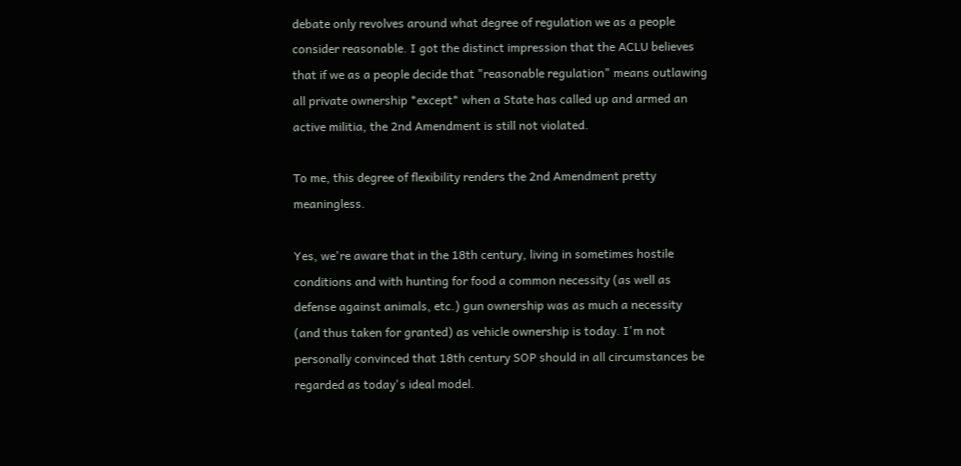debate only revolves around what degree of regulation we as a people consider reasonable. I got the distinct impression that the ACLU believes that if we as a people decide that "reasonable regulation" means outlawing all private ownership *except* when a State has called up and armed an active militia, the 2nd Amendment is still not violated.

To me, this degree of flexibility renders the 2nd Amendment pretty meaningless.

Yes, we're aware that in the 18th century, living in sometimes hostile conditions and with hunting for food a common necessity (as well as defense against animals, etc.) gun ownership was as much a necessity (and thus taken for granted) as vehicle ownership is today. I'm not personally convinced that 18th century SOP should in all circumstances be regarded as today's ideal model.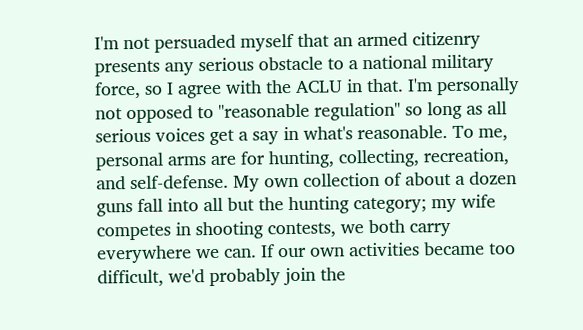I'm not persuaded myself that an armed citizenry presents any serious obstacle to a national military force, so I agree with the ACLU in that. I'm personally not opposed to "reasonable regulation" so long as all serious voices get a say in what's reasonable. To me, personal arms are for hunting, collecting, recreation, and self-defense. My own collection of about a dozen guns fall into all but the hunting category; my wife competes in shooting contests, we both carry everywhere we can. If our own activities became too difficult, we'd probably join the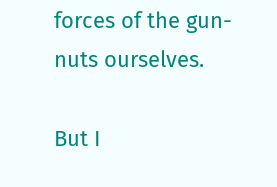forces of the gun-nuts ourselves.

But I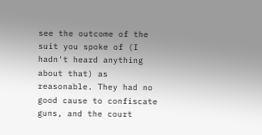see the outcome of the suit you spoke of (I hadn't heard anything about that) as reasonable. They had no good cause to confiscate guns, and the court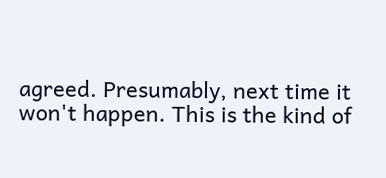agreed. Presumably, next time it won't happen. This is the kind of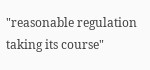"reasonable regulation taking its course"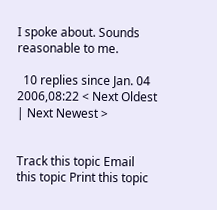I spoke about. Sounds reasonable to me.

  10 replies since Jan. 04 2006,08:22 < Next Oldest | Next Newest >


Track this topic Email this topic Print this topic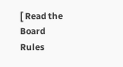[ Read the Board Rules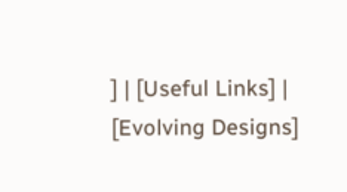] | [Useful Links] | [Evolving Designs]